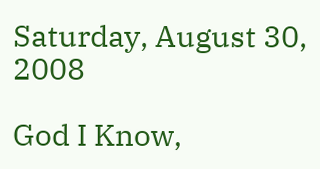Saturday, August 30, 2008

God I Know,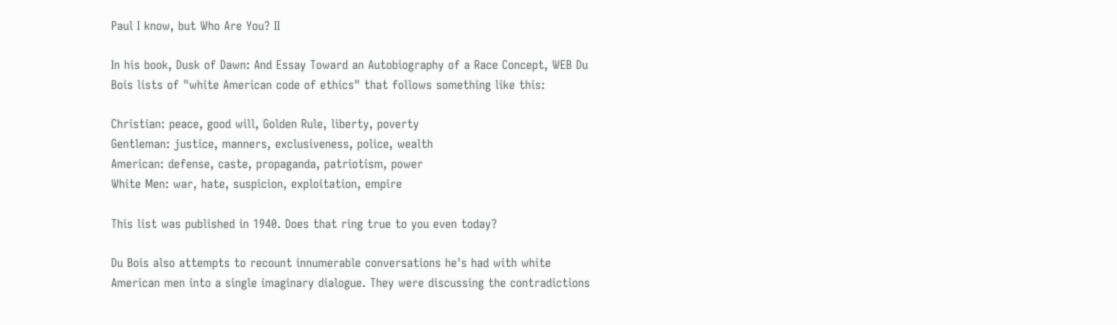Paul I know, but Who Are You? II

In his book, Dusk of Dawn: And Essay Toward an Autobiography of a Race Concept, WEB Du Bois lists of "white American code of ethics" that follows something like this:

Christian: peace, good will, Golden Rule, liberty, poverty
Gentleman: justice, manners, exclusiveness, police, wealth
American: defense, caste, propaganda, patriotism, power
White Men: war, hate, suspicion, exploitation, empire

This list was published in 1940. Does that ring true to you even today?

Du Bois also attempts to recount innumerable conversations he's had with white American men into a single imaginary dialogue. They were discussing the contradictions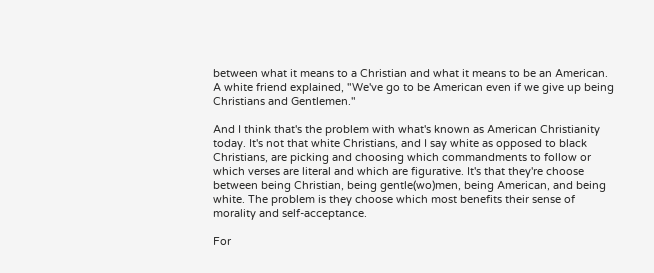between what it means to a Christian and what it means to be an American. A white friend explained, "We've go to be American even if we give up being Christians and Gentlemen."

And I think that's the problem with what's known as American Christianity today. It's not that white Christians, and I say white as opposed to black Christians, are picking and choosing which commandments to follow or which verses are literal and which are figurative. It's that they're choose between being Christian, being gentle(wo)men, being American, and being white. The problem is they choose which most benefits their sense of morality and self-acceptance.

For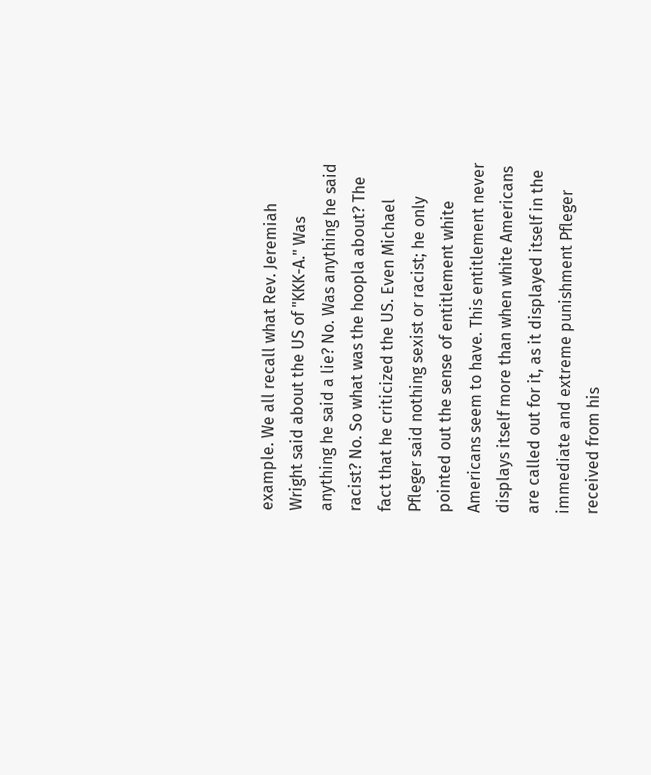example. We all recall what Rev. Jeremiah Wright said about the US of "KKK-A." Was anything he said a lie? No. Was anything he said racist? No. So what was the hoopla about? The fact that he criticized the US. Even Michael Pfleger said nothing sexist or racist; he only pointed out the sense of entitlement white Americans seem to have. This entitlement never displays itself more than when white Americans are called out for it, as it displayed itself in the immediate and extreme punishment Pfleger received from his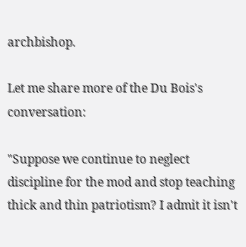archbishop.

Let me share more of the Du Bois's conversation:

"Suppose we continue to neglect discipline for the mod and stop teaching thick and thin patriotism? I admit it isn't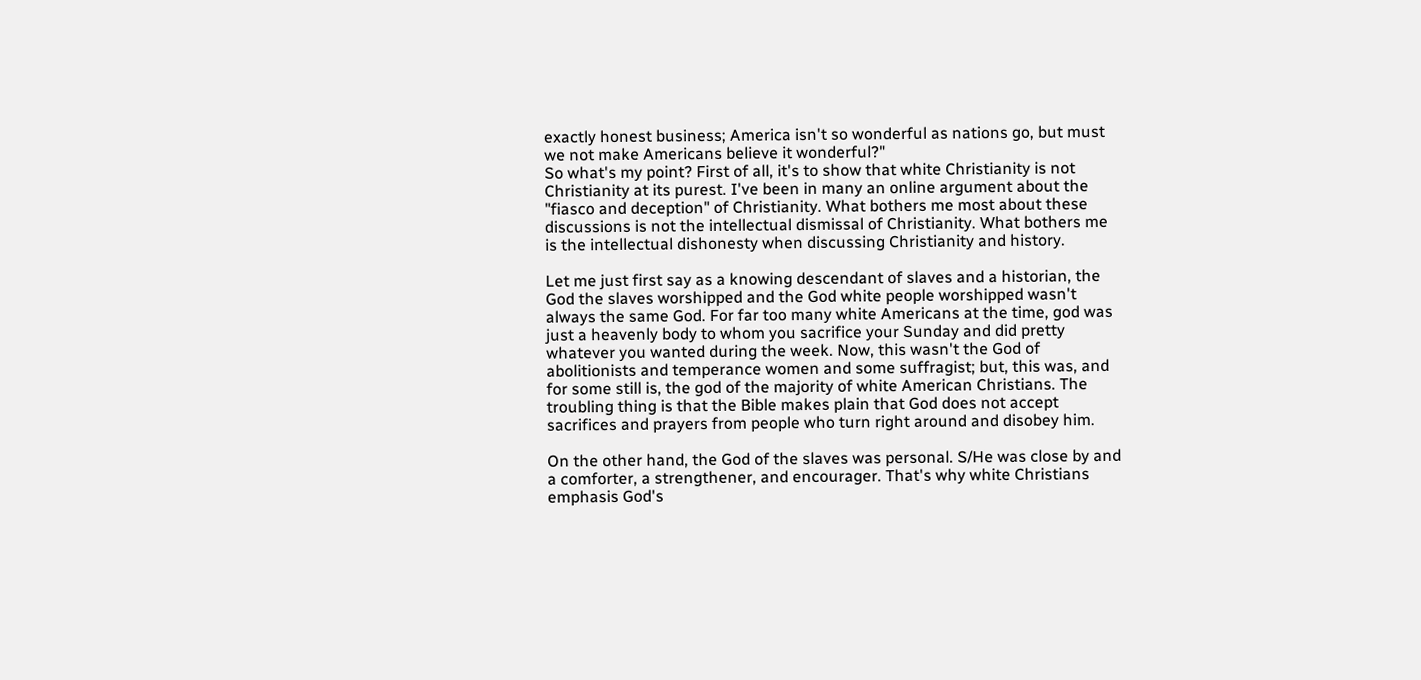exactly honest business; America isn't so wonderful as nations go, but must we not make Americans believe it wonderful?"
So what's my point? First of all, it's to show that white Christianity is not Christianity at its purest. I've been in many an online argument about the "fiasco and deception" of Christianity. What bothers me most about these discussions is not the intellectual dismissal of Christianity. What bothers me is the intellectual dishonesty when discussing Christianity and history.

Let me just first say as a knowing descendant of slaves and a historian, the God the slaves worshipped and the God white people worshipped wasn't always the same God. For far too many white Americans at the time, god was just a heavenly body to whom you sacrifice your Sunday and did pretty whatever you wanted during the week. Now, this wasn't the God of abolitionists and temperance women and some suffragist; but, this was, and for some still is, the god of the majority of white American Christians. The troubling thing is that the Bible makes plain that God does not accept sacrifices and prayers from people who turn right around and disobey him.

On the other hand, the God of the slaves was personal. S/He was close by and a comforter, a strengthener, and encourager. That's why white Christians emphasis God's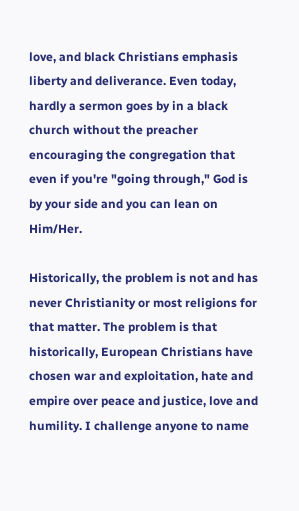love, and black Christians emphasis liberty and deliverance. Even today, hardly a sermon goes by in a black church without the preacher encouraging the congregation that even if you're "going through," God is by your side and you can lean on Him/Her.

Historically, the problem is not and has never Christianity or most religions for that matter. The problem is that historically, European Christians have chosen war and exploitation, hate and empire over peace and justice, love and humility. I challenge anyone to name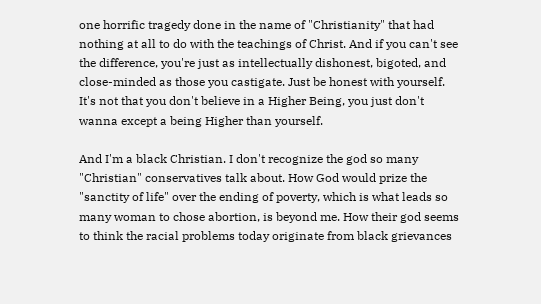one horrific tragedy done in the name of "Christianity" that had nothing at all to do with the teachings of Christ. And if you can't see the difference, you're just as intellectually dishonest, bigoted, and close-minded as those you castigate. Just be honest with yourself. It's not that you don't believe in a Higher Being, you just don't wanna except a being Higher than yourself.

And I'm a black Christian. I don't recognize the god so many "Christian" conservatives talk about. How God would prize the "sanctity of life" over the ending of poverty, which is what leads so many woman to chose abortion, is beyond me. How their god seems to think the racial problems today originate from black grievances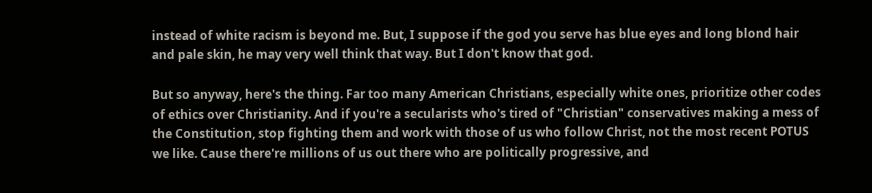instead of white racism is beyond me. But, I suppose if the god you serve has blue eyes and long blond hair and pale skin, he may very well think that way. But I don't know that god.

But so anyway, here's the thing. Far too many American Christians, especially white ones, prioritize other codes of ethics over Christianity. And if you're a secularists who's tired of "Christian" conservatives making a mess of the Constitution, stop fighting them and work with those of us who follow Christ, not the most recent POTUS we like. Cause there're millions of us out there who are politically progressive, and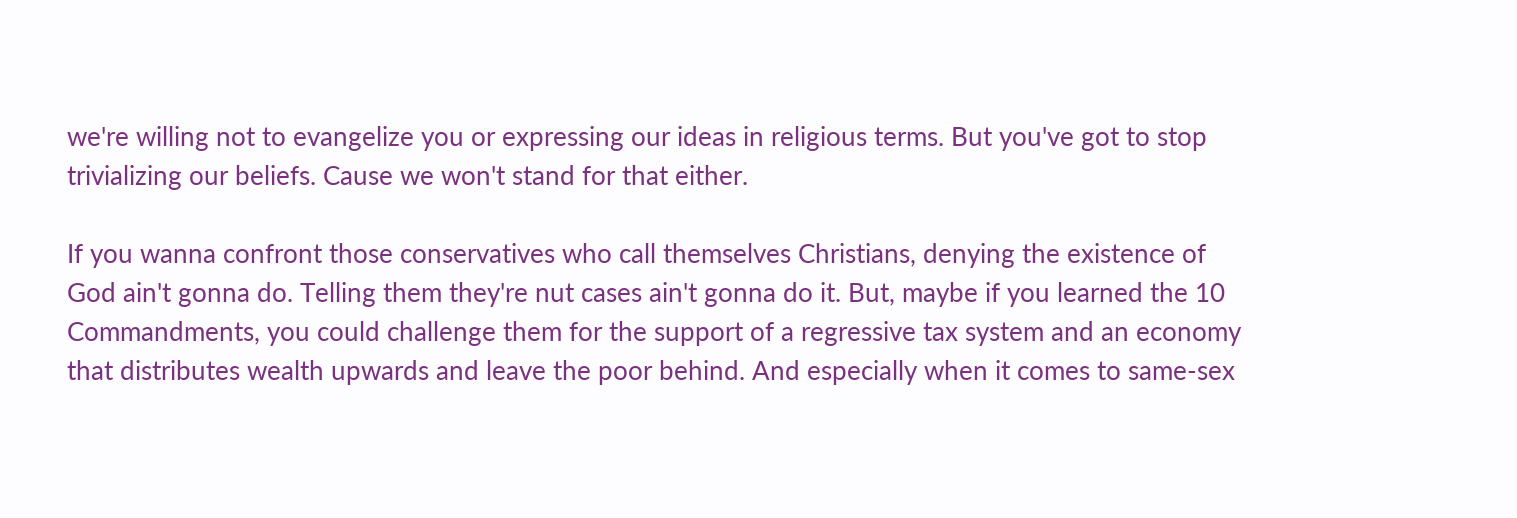we're willing not to evangelize you or expressing our ideas in religious terms. But you've got to stop trivializing our beliefs. Cause we won't stand for that either.

If you wanna confront those conservatives who call themselves Christians, denying the existence of God ain't gonna do. Telling them they're nut cases ain't gonna do it. But, maybe if you learned the 10 Commandments, you could challenge them for the support of a regressive tax system and an economy that distributes wealth upwards and leave the poor behind. And especially when it comes to same-sex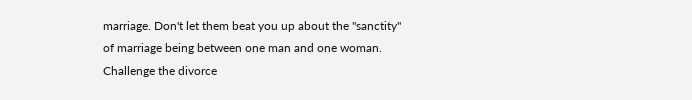marriage. Don't let them beat you up about the "sanctity" of marriage being between one man and one woman. Challenge the divorce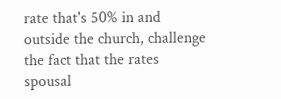rate that's 50% in and outside the church, challenge the fact that the rates spousal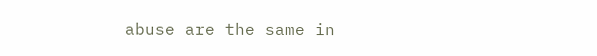abuse are the same in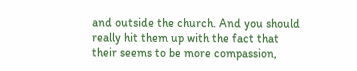and outside the church. And you should really hit them up with the fact that their seems to be more compassion,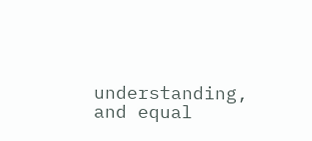understanding, and equal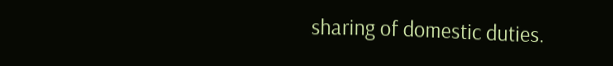sharing of domestic duties.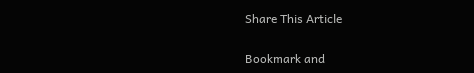Share This Article

Bookmark and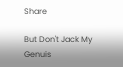Share

But Don't Jack My Genuis